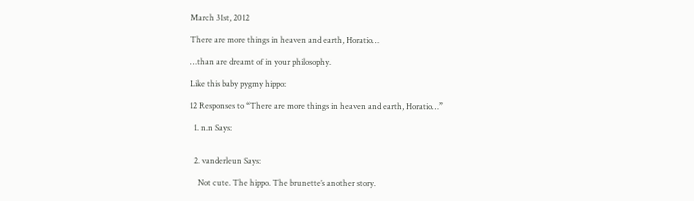March 31st, 2012

There are more things in heaven and earth, Horatio…

…than are dreamt of in your philosophy.

Like this baby pygmy hippo:

12 Responses to “There are more things in heaven and earth, Horatio…”

  1. n.n Says:


  2. vanderleun Says:

    Not cute. The hippo. The brunette’s another story.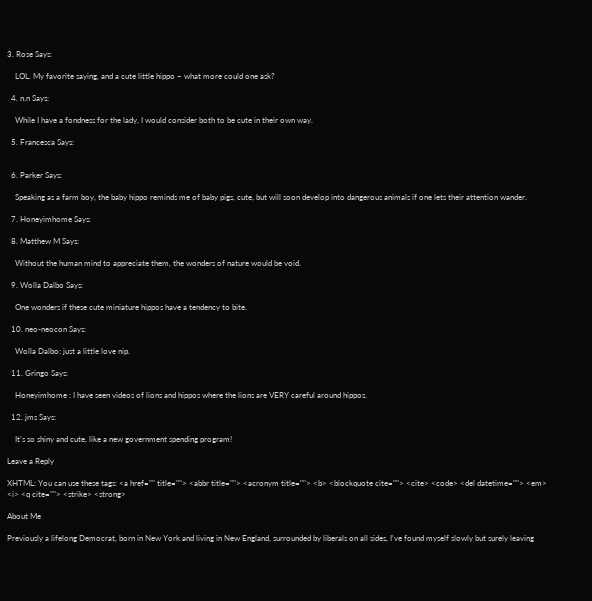3. Rose Says:

    LOL. My favorite saying, and a cute little hippo – what more could one ask?

  4. n.n Says:

    While I have a fondness for the lady, I would consider both to be cute in their own way.

  5. Francesca Says:


  6. Parker Says:

    Speaking as a farm boy, the baby hippo reminds me of baby pigs, cute, but will soon develop into dangerous animals if one lets their attention wander.

  7. Honeyimhome Says:

  8. Matthew M Says:

    Without the human mind to appreciate them, the wonders of nature would be void.

  9. Wolla Dalbo Says:

    One wonders if these cute miniature hippos have a tendency to bite.

  10. neo-neocon Says:

    Wolla Dalbo: just a little love nip.

  11. Gringo Says:

    Honeyimhome : I have seen videos of lions and hippos where the lions are VERY careful around hippos.

  12. jms Says:

    It’s so shiny and cute, like a new government spending program!

Leave a Reply

XHTML: You can use these tags: <a href="" title=""> <abbr title=""> <acronym title=""> <b> <blockquote cite=""> <cite> <code> <del datetime=""> <em> <i> <q cite=""> <strike> <strong>

About Me

Previously a lifelong Democrat, born in New York and living in New England, surrounded by liberals on all sides, I've found myself slowly but surely leaving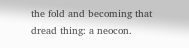the fold and becoming that dread thing: a neocon.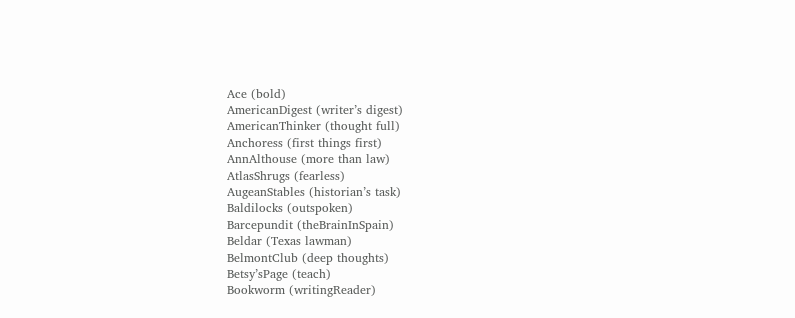Ace (bold)
AmericanDigest (writer’s digest)
AmericanThinker (thought full)
Anchoress (first things first)
AnnAlthouse (more than law)
AtlasShrugs (fearless)
AugeanStables (historian’s task)
Baldilocks (outspoken)
Barcepundit (theBrainInSpain)
Beldar (Texas lawman)
BelmontClub (deep thoughts)
Betsy’sPage (teach)
Bookworm (writingReader)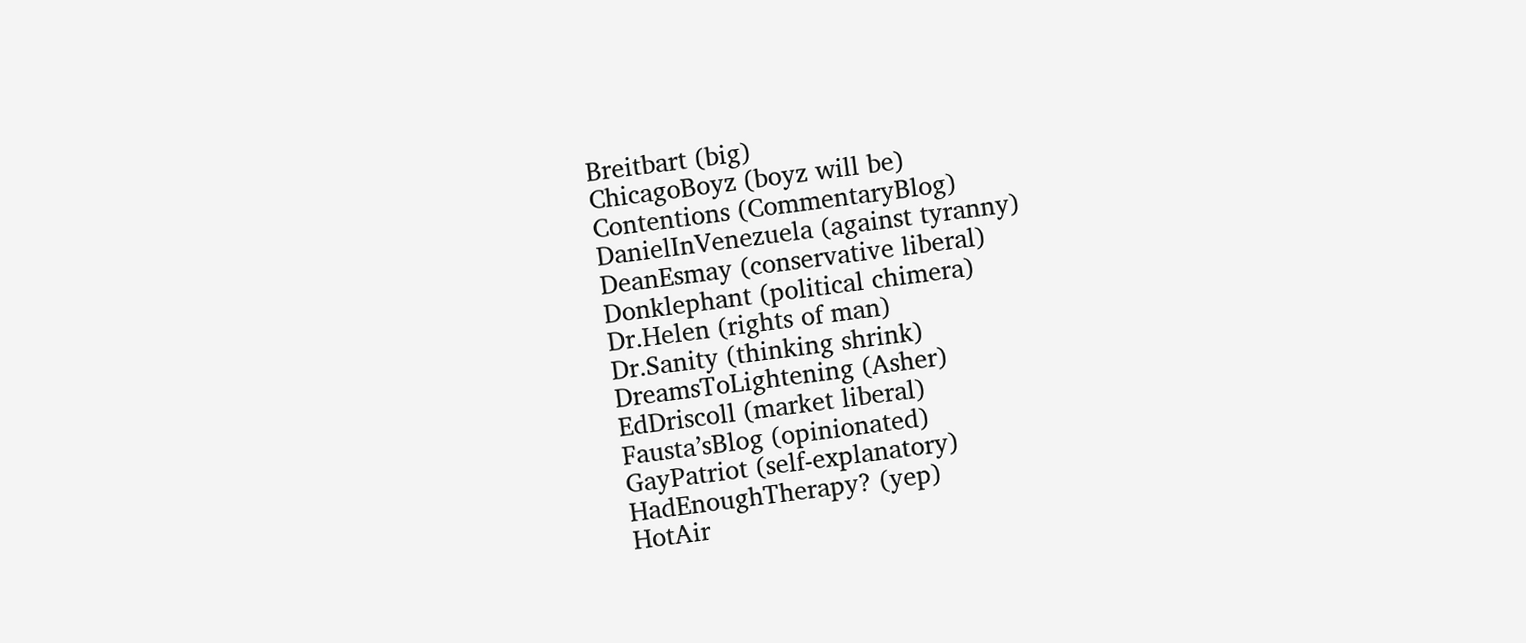Breitbart (big)
ChicagoBoyz (boyz will be)
Contentions (CommentaryBlog)
DanielInVenezuela (against tyranny)
DeanEsmay (conservative liberal)
Donklephant (political chimera)
Dr.Helen (rights of man)
Dr.Sanity (thinking shrink)
DreamsToLightening (Asher)
EdDriscoll (market liberal)
Fausta’sBlog (opinionated)
GayPatriot (self-explanatory)
HadEnoughTherapy? (yep)
HotAir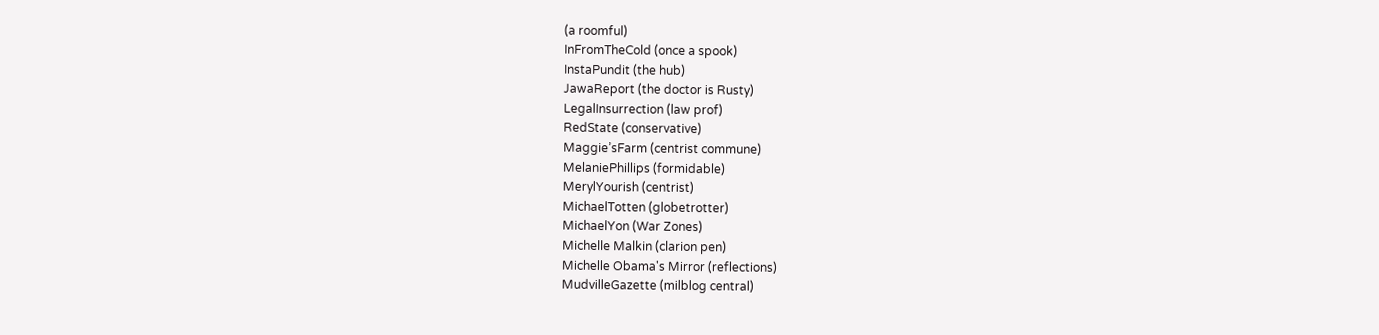(a roomful)
InFromTheCold (once a spook)
InstaPundit (the hub)
JawaReport (the doctor is Rusty)
LegalInsurrection (law prof)
RedState (conservative)
Maggie’sFarm (centrist commune)
MelaniePhillips (formidable)
MerylYourish (centrist)
MichaelTotten (globetrotter)
MichaelYon (War Zones)
Michelle Malkin (clarion pen)
Michelle Obama's Mirror (reflections)
MudvilleGazette (milblog central)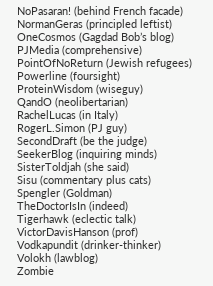NoPasaran! (behind French facade)
NormanGeras (principled leftist)
OneCosmos (Gagdad Bob’s blog)
PJMedia (comprehensive)
PointOfNoReturn (Jewish refugees)
Powerline (foursight)
ProteinWisdom (wiseguy)
QandO (neolibertarian)
RachelLucas (in Italy)
RogerL.Simon (PJ guy)
SecondDraft (be the judge)
SeekerBlog (inquiring minds)
SisterToldjah (she said)
Sisu (commentary plus cats)
Spengler (Goldman)
TheDoctorIsIn (indeed)
Tigerhawk (eclectic talk)
VictorDavisHanson (prof)
Vodkapundit (drinker-thinker)
Volokh (lawblog)
Zombie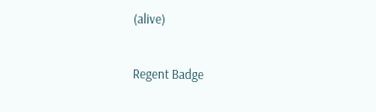(alive)

Regent Badge